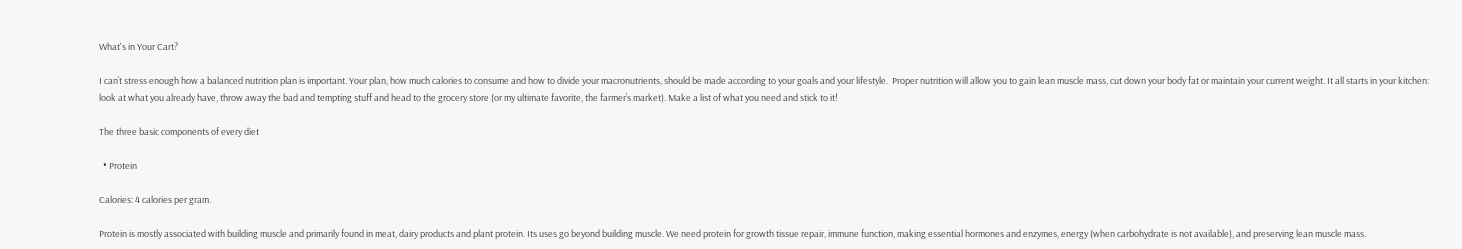What's in Your Cart?

I can’t stress enough how a balanced nutrition plan is important. Your plan, how much calories to consume and how to divide your macronutrients, should be made according to your goals and your lifestyle.  Proper nutrition will allow you to gain lean muscle mass, cut down your body fat or maintain your current weight. It all starts in your kitchen: look at what you already have, throw away the bad and tempting stuff and head to the grocery store (or my ultimate favorite, the farmer’s market). Make a list of what you need and stick to it!

The three basic components of every diet

  • Protein

Calories: 4 calories per gram.

Protein is mostly associated with building muscle and primarily found in meat, dairy products and plant protein. Its uses go beyond building muscle. We need protein for growth tissue repair, immune function, making essential hormones and enzymes, energy (when carbohydrate is not available), and preserving lean muscle mass.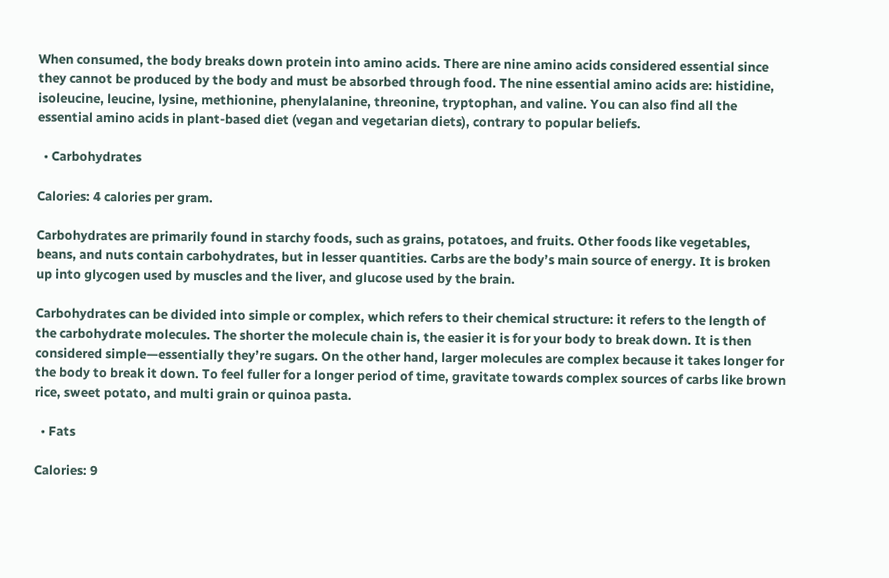When consumed, the body breaks down protein into amino acids. There are nine amino acids considered essential since they cannot be produced by the body and must be absorbed through food. The nine essential amino acids are: histidine, isoleucine, leucine, lysine, methionine, phenylalanine, threonine, tryptophan, and valine. You can also find all the essential amino acids in plant-based diet (vegan and vegetarian diets), contrary to popular beliefs.

  • Carbohydrates

Calories: 4 calories per gram.

Carbohydrates are primarily found in starchy foods, such as grains, potatoes, and fruits. Other foods like vegetables, beans, and nuts contain carbohydrates, but in lesser quantities. Carbs are the body’s main source of energy. It is broken up into glycogen used by muscles and the liver, and glucose used by the brain.

Carbohydrates can be divided into simple or complex, which refers to their chemical structure: it refers to the length of the carbohydrate molecules. The shorter the molecule chain is, the easier it is for your body to break down. It is then considered simple—essentially they’re sugars. On the other hand, larger molecules are complex because it takes longer for the body to break it down. To feel fuller for a longer period of time, gravitate towards complex sources of carbs like brown rice, sweet potato, and multi grain or quinoa pasta.

  • Fats

Calories: 9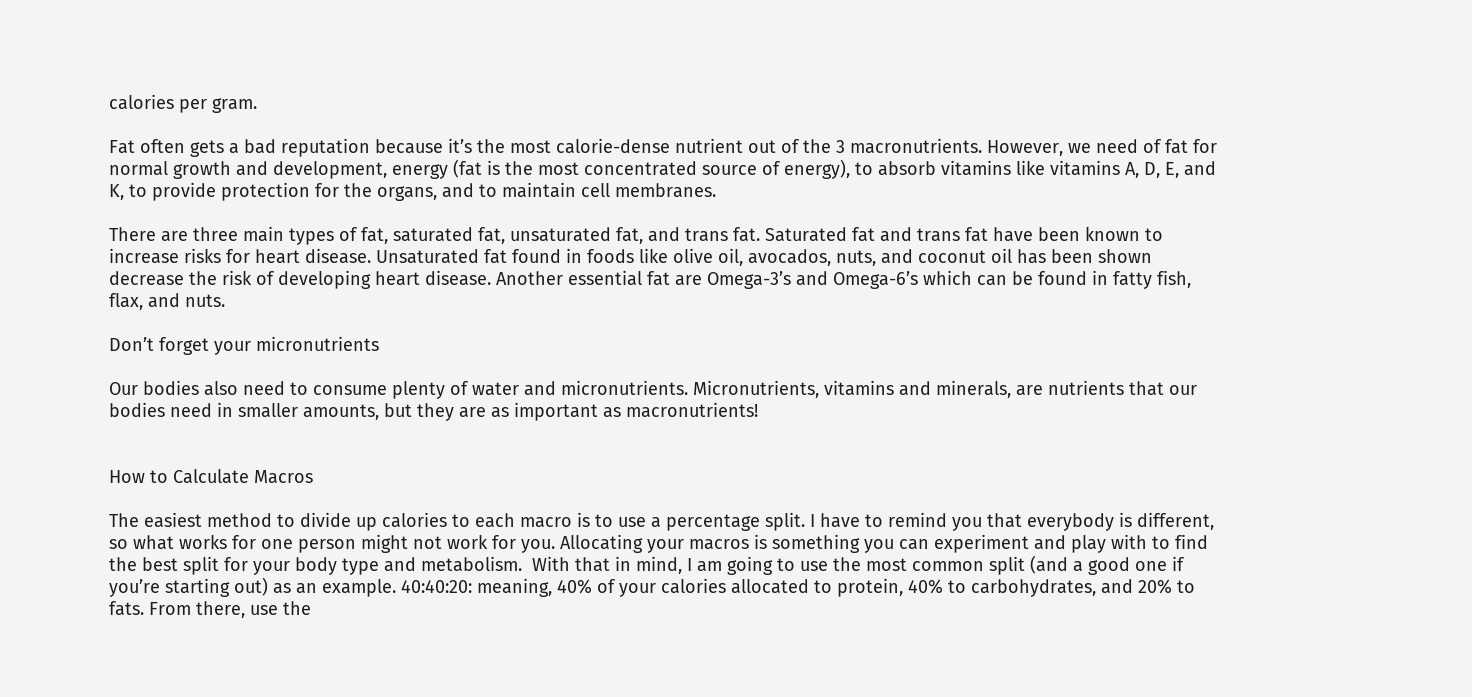calories per gram.

Fat often gets a bad reputation because it’s the most calorie-dense nutrient out of the 3 macronutrients. However, we need of fat for normal growth and development, energy (fat is the most concentrated source of energy), to absorb vitamins like vitamins A, D, E, and K, to provide protection for the organs, and to maintain cell membranes.

There are three main types of fat, saturated fat, unsaturated fat, and trans fat. Saturated fat and trans fat have been known to increase risks for heart disease. Unsaturated fat found in foods like olive oil, avocados, nuts, and coconut oil has been shown decrease the risk of developing heart disease. Another essential fat are Omega-3’s and Omega-6’s which can be found in fatty fish, flax, and nuts.

Don’t forget your micronutrients

Our bodies also need to consume plenty of water and micronutrients. Micronutrients, vitamins and minerals, are nutrients that our bodies need in smaller amounts, but they are as important as macronutrients!


How to Calculate Macros

The easiest method to divide up calories to each macro is to use a percentage split. I have to remind you that everybody is different, so what works for one person might not work for you. Allocating your macros is something you can experiment and play with to find the best split for your body type and metabolism.  With that in mind, I am going to use the most common split (and a good one if you’re starting out) as an example. 40:40:20: meaning, 40% of your calories allocated to protein, 40% to carbohydrates, and 20% to fats. From there, use the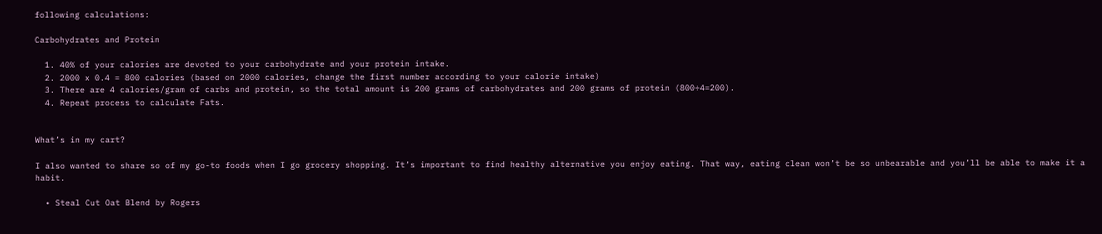following calculations:

Carbohydrates and Protein

  1. 40% of your calories are devoted to your carbohydrate and your protein intake.
  2. 2000 x 0.4 = 800 calories (based on 2000 calories, change the first number according to your calorie intake)
  3. There are 4 calories/gram of carbs and protein, so the total amount is 200 grams of carbohydrates and 200 grams of protein (800÷4=200).
  4. Repeat process to calculate Fats.


What’s in my cart?

I also wanted to share so of my go-to foods when I go grocery shopping. It’s important to find healthy alternative you enjoy eating. That way, eating clean won’t be so unbearable and you’ll be able to make it a habit.

  • Steal Cut Oat Blend by Rogers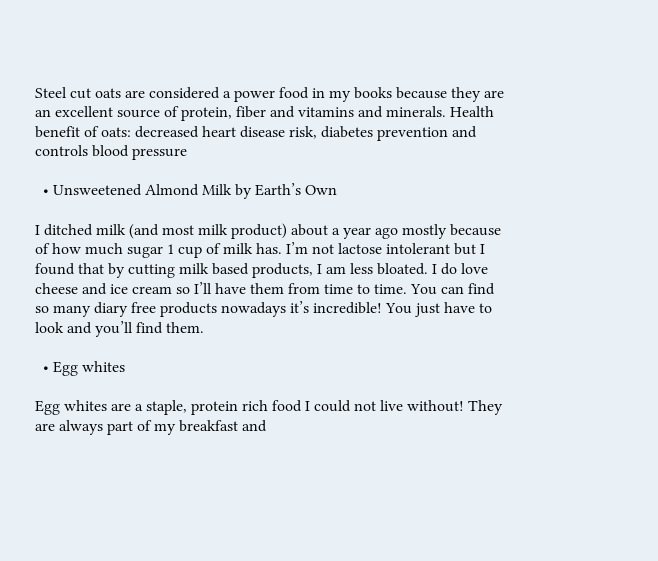Steel cut oats are considered a power food in my books because they are an excellent source of protein, fiber and vitamins and minerals. Health benefit of oats: decreased heart disease risk, diabetes prevention and controls blood pressure

  • Unsweetened Almond Milk by Earth’s Own

I ditched milk (and most milk product) about a year ago mostly because of how much sugar 1 cup of milk has. I’m not lactose intolerant but I found that by cutting milk based products, I am less bloated. I do love cheese and ice cream so I’ll have them from time to time. You can find so many diary free products nowadays it’s incredible! You just have to look and you’ll find them.

  • Egg whites

Egg whites are a staple, protein rich food I could not live without! They are always part of my breakfast and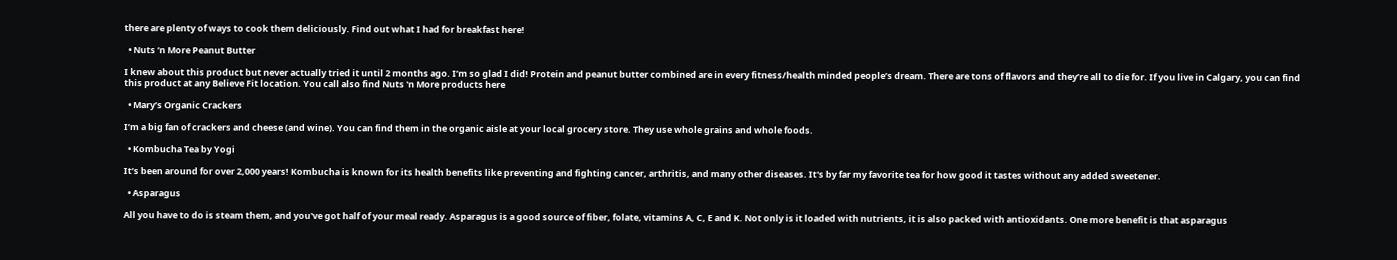there are plenty of ways to cook them deliciously. Find out what I had for breakfast here!

  • Nuts ‘n More Peanut Butter

I knew about this product but never actually tried it until 2 months ago. I’m so glad I did! Protein and peanut butter combined are in every fitness/health minded people’s dream. There are tons of flavors and they’re all to die for. If you live in Calgary, you can find this product at any Believe Fit location. You call also find Nuts 'n More products here

  • Mary’s Organic Crackers

I’m a big fan of crackers and cheese (and wine). You can find them in the organic aisle at your local grocery store. They use whole grains and whole foods.

  • Kombucha Tea by Yogi

It’s been around for over 2,000 years! Kombucha is known for its health benefits like preventing and fighting cancer, arthritis, and many other diseases. It's by far my favorite tea for how good it tastes without any added sweetener.

  • Asparagus

All you have to do is steam them, and you've got half of your meal ready. Asparagus is a good source of fiber, folate, vitamins A, C, E and K. Not only is it loaded with nutrients, it is also packed with antioxidants. One more benefit is that asparagus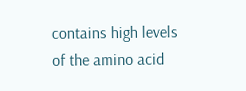contains high levels of the amino acid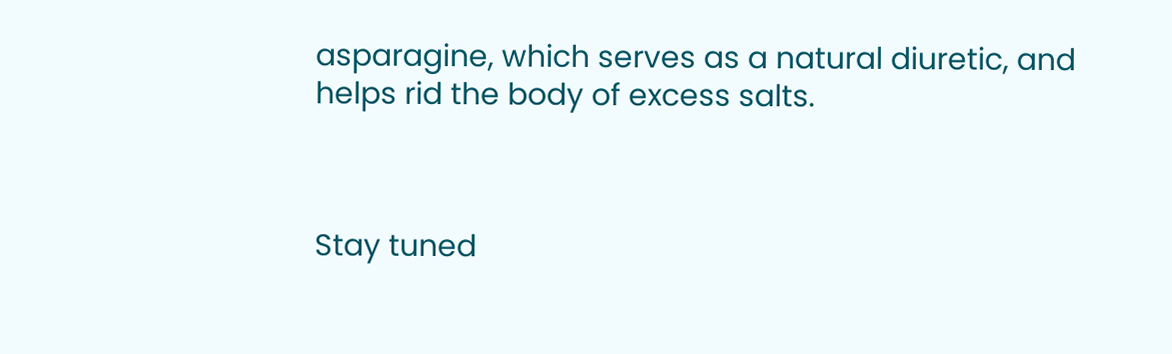asparagine, which serves as a natural diuretic, and helps rid the body of excess salts.



Stay tuned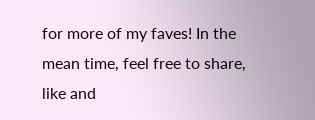for more of my faves! In the mean time, feel free to share, like and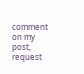comment on my post, request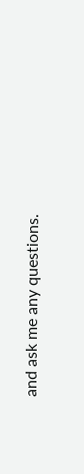and ask me any questions.